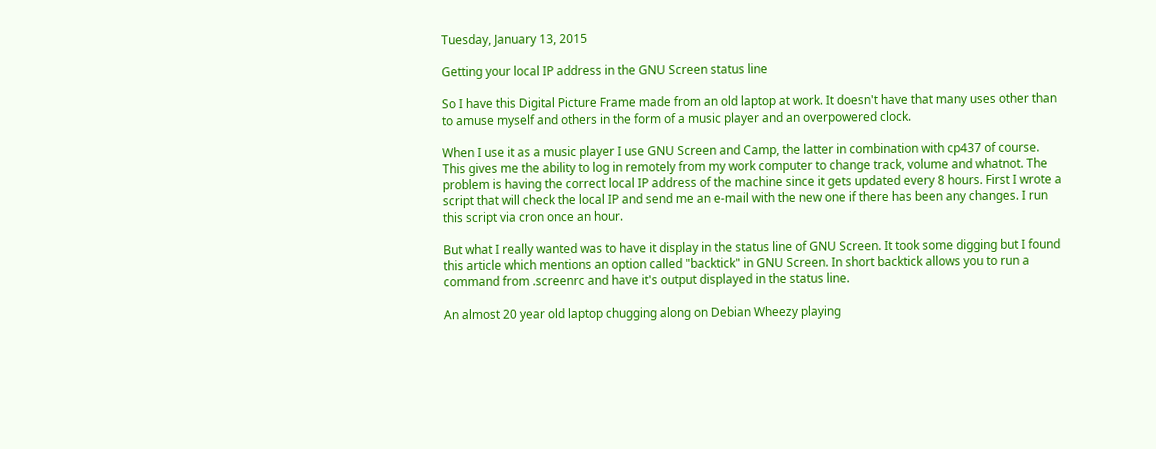Tuesday, January 13, 2015

Getting your local IP address in the GNU Screen status line

So I have this Digital Picture Frame made from an old laptop at work. It doesn't have that many uses other than to amuse myself and others in the form of a music player and an overpowered clock.

When I use it as a music player I use GNU Screen and Camp, the latter in combination with cp437 of course. This gives me the ability to log in remotely from my work computer to change track, volume and whatnot. The problem is having the correct local IP address of the machine since it gets updated every 8 hours. First I wrote a script that will check the local IP and send me an e-mail with the new one if there has been any changes. I run this script via cron once an hour.

But what I really wanted was to have it display in the status line of GNU Screen. It took some digging but I found this article which mentions an option called "backtick" in GNU Screen. In short backtick allows you to run a command from .screenrc and have it's output displayed in the status line.

An almost 20 year old laptop chugging along on Debian Wheezy playing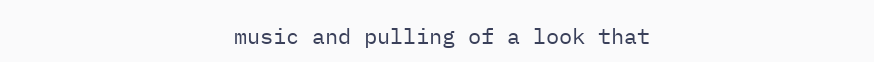music and pulling of a look that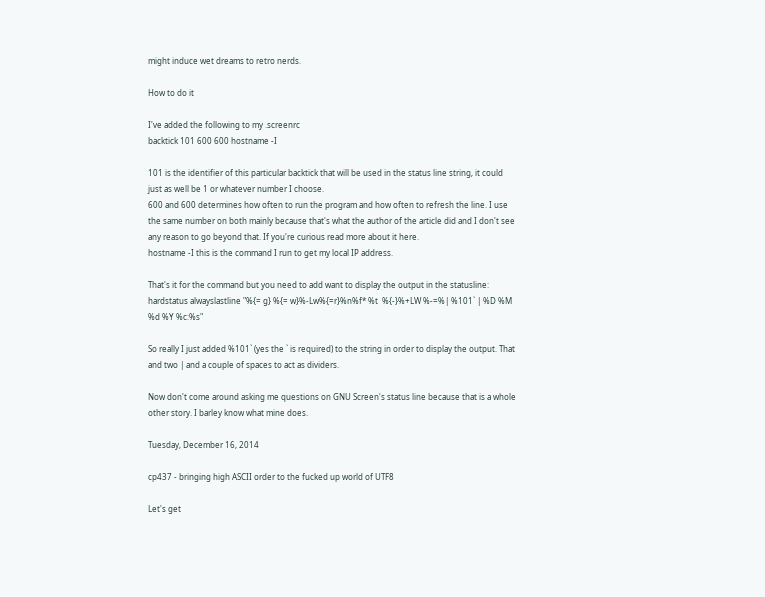might induce wet dreams to retro nerds.

How to do it

I've added the following to my .screenrc
backtick 101 600 600 hostname -I

101 is the identifier of this particular backtick that will be used in the status line string, it could just as well be 1 or whatever number I choose.
600 and 600 determines how often to run the program and how often to refresh the line. I use the same number on both mainly because that's what the author of the article did and I don't see any reason to go beyond that. If you're curious read more about it here.
hostname -I this is the command I run to get my local IP address.

That's it for the command but you need to add want to display the output in the statusline:
hardstatus alwayslastline "%{= g} %{= w}%-Lw%{=r}%n%f* %t  %{-}%+LW %-=%| %101` | %D %M %d %Y %c:%s"

So really I just added %101` (yes the ` is required) to the string in order to display the output. That and two | and a couple of spaces to act as dividers.

Now don't come around asking me questions on GNU Screen's status line because that is a whole other story. I barley know what mine does.

Tuesday, December 16, 2014

cp437 - bringing high ASCII order to the fucked up world of UTF8

Let's get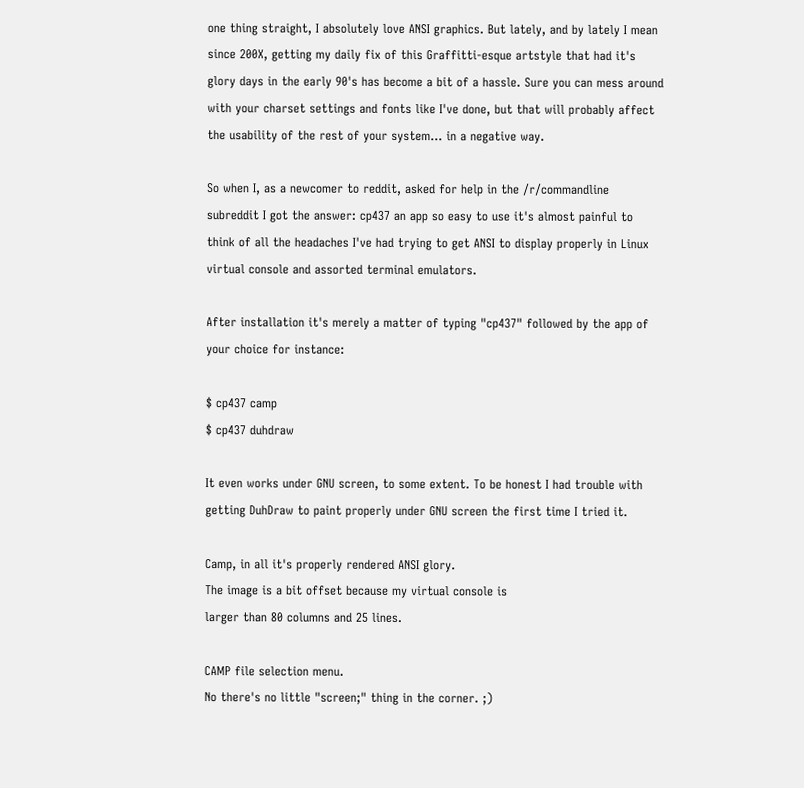one thing straight, I absolutely love ANSI graphics. But lately, and by lately I mean since 200X, getting my daily fix of this Graffitti-esque artstyle that had it's glory days in the early 90's has become a bit of a hassle. Sure you can mess around with your charset settings and fonts like I've done, but that will probably affect the usability of the rest of your system... in a negative way.

So when I, as a newcomer to reddit, asked for help in the /r/commandline subreddit I got the answer: cp437 an app so easy to use it's almost painful to think of all the headaches I've had trying to get ANSI to display properly in Linux virtual console and assorted terminal emulators.

After installation it's merely a matter of typing "cp437" followed by the app of your choice for instance:

$ cp437 camp
$ cp437 duhdraw

It even works under GNU screen, to some extent. To be honest I had trouble with getting DuhDraw to paint properly under GNU screen the first time I tried it.

Camp, in all it's properly rendered ANSI glory.
The image is a bit offset because my virtual console is
larger than 80 columns and 25 lines.

CAMP file selection menu.
No there's no little "screen;" thing in the corner. ;)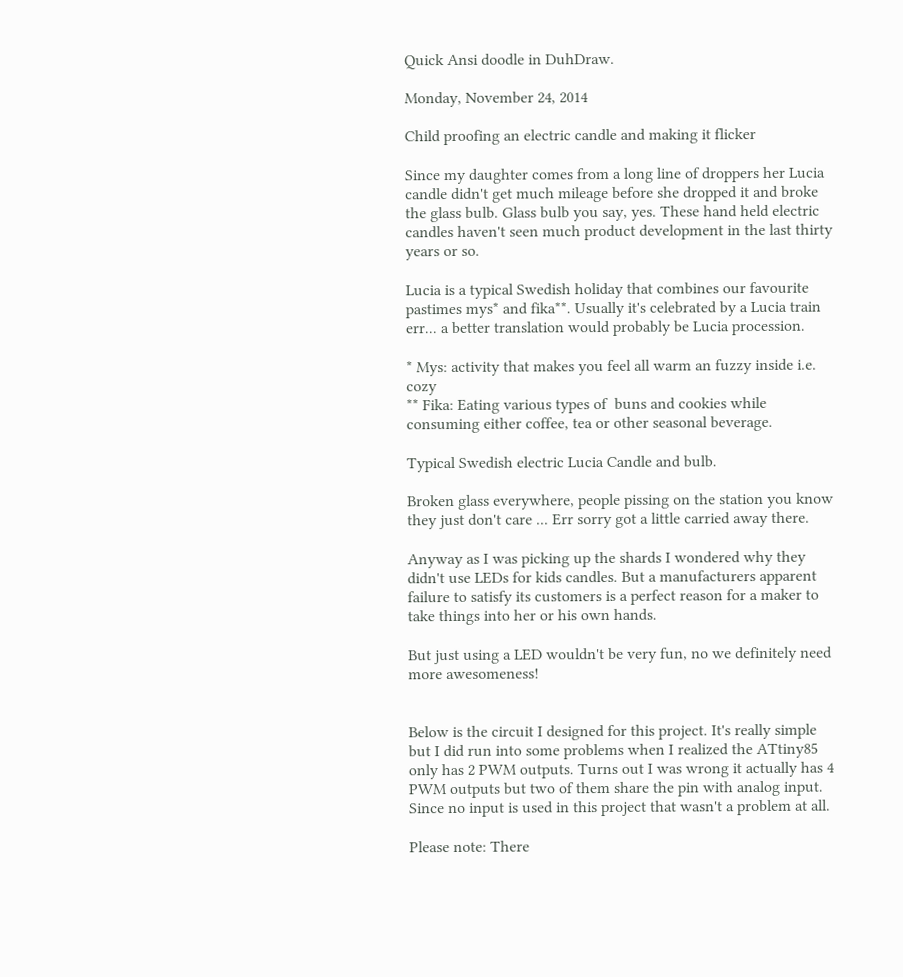Quick Ansi doodle in DuhDraw.

Monday, November 24, 2014

Child proofing an electric candle and making it flicker

Since my daughter comes from a long line of droppers her Lucia candle didn't get much mileage before she dropped it and broke the glass bulb. Glass bulb you say, yes. These hand held electric candles haven't seen much product development in the last thirty years or so.

Lucia is a typical Swedish holiday that combines our favourite pastimes mys* and fika**. Usually it's celebrated by a Lucia train err... a better translation would probably be Lucia procession.

* Mys: activity that makes you feel all warm an fuzzy inside i.e. cozy
** Fika: Eating various types of  buns and cookies while consuming either coffee, tea or other seasonal beverage.

Typical Swedish electric Lucia Candle and bulb.

Broken glass everywhere, people pissing on the station you know they just don't care ... Err sorry got a little carried away there.

Anyway as I was picking up the shards I wondered why they didn't use LEDs for kids candles. But a manufacturers apparent failure to satisfy its customers is a perfect reason for a maker to take things into her or his own hands.

But just using a LED wouldn't be very fun, no we definitely need more awesomeness!


Below is the circuit I designed for this project. It's really simple but I did run into some problems when I realized the ATtiny85 only has 2 PWM outputs. Turns out I was wrong it actually has 4 PWM outputs but two of them share the pin with analog input. Since no input is used in this project that wasn't a problem at all.

Please note: There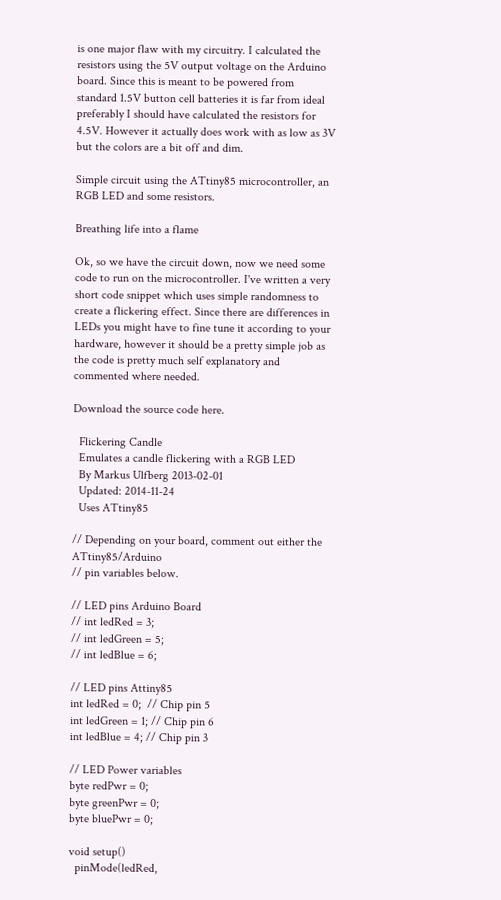is one major flaw with my circuitry. I calculated the resistors using the 5V output voltage on the Arduino board. Since this is meant to be powered from standard 1.5V button cell batteries it is far from ideal preferably I should have calculated the resistors for 4.5V. However it actually does work with as low as 3V but the colors are a bit off and dim.

Simple circuit using the ATtiny85 microcontroller, an RGB LED and some resistors.

Breathing life into a flame

Ok, so we have the circuit down, now we need some code to run on the microcontroller. I've written a very short code snippet which uses simple randomness to create a flickering effect. Since there are differences in LEDs you might have to fine tune it according to your hardware, however it should be a pretty simple job as the code is pretty much self explanatory and commented where needed.

Download the source code here.

  Flickering Candle
  Emulates a candle flickering with a RGB LED
  By Markus Ulfberg 2013-02-01
  Updated: 2014-11-24
  Uses ATtiny85

// Depending on your board, comment out either the ATtiny85/Arduino
// pin variables below.

// LED pins Arduino Board
// int ledRed = 3;
// int ledGreen = 5;
// int ledBlue = 6;

// LED pins Attiny85
int ledRed = 0;  // Chip pin 5
int ledGreen = 1; // Chip pin 6
int ledBlue = 4; // Chip pin 3

// LED Power variables
byte redPwr = 0;
byte greenPwr = 0;
byte bluePwr = 0;

void setup()
  pinMode(ledRed,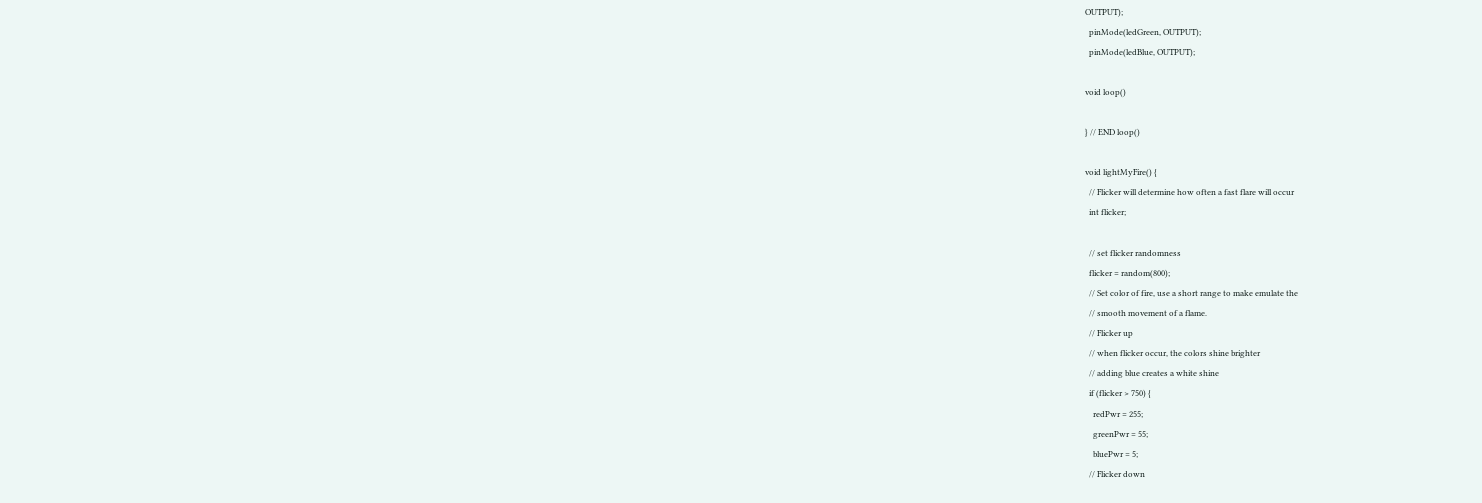OUTPUT);
  pinMode(ledGreen, OUTPUT);
  pinMode(ledBlue, OUTPUT);

void loop()

} // END loop()

void lightMyFire() {
  // Flicker will determine how often a fast flare will occur
  int flicker;

  // set flicker randomness
  flicker = random(800);
  // Set color of fire, use a short range to make emulate the
  // smooth movement of a flame.
  // Flicker up
  // when flicker occur, the colors shine brighter
  // adding blue creates a white shine
  if (flicker > 750) {
    redPwr = 255;
    greenPwr = 55;
    bluePwr = 5;
  // Flicker down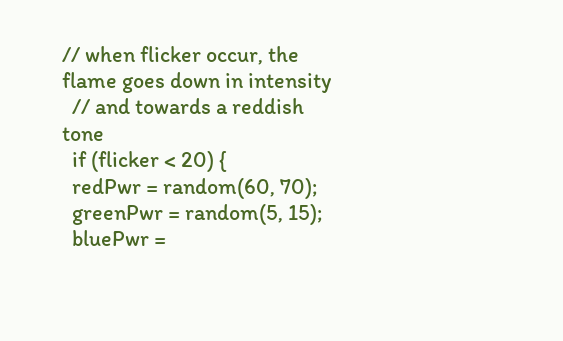// when flicker occur, the flame goes down in intensity
  // and towards a reddish tone
  if (flicker < 20) {
  redPwr = random(60, 70);
  greenPwr = random(5, 15);
  bluePwr =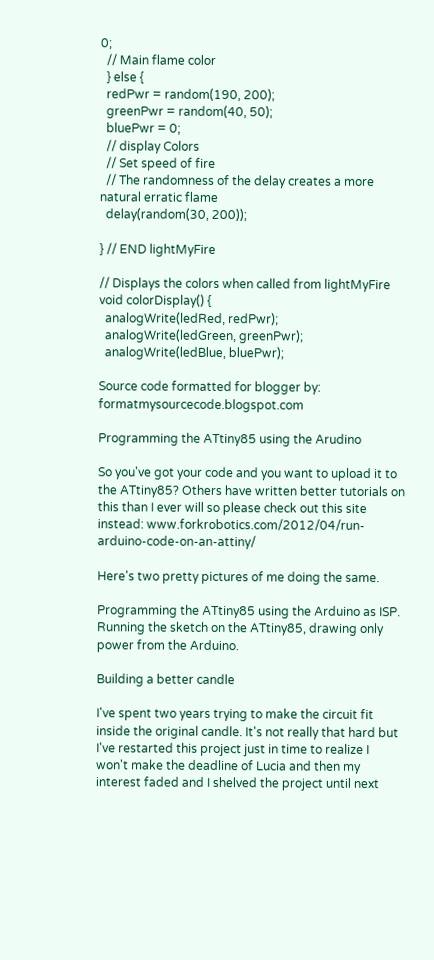0;
  // Main flame color
  } else {
  redPwr = random(190, 200);
  greenPwr = random(40, 50);
  bluePwr = 0;
  // display Colors
  // Set speed of fire
  // The randomness of the delay creates a more natural erratic flame
  delay(random(30, 200));

} // END lightMyFire

// Displays the colors when called from lightMyFire
void colorDisplay() {
  analogWrite(ledRed, redPwr);
  analogWrite(ledGreen, greenPwr);
  analogWrite(ledBlue, bluePwr);

Source code formatted for blogger by: formatmysourcecode.blogspot.com

Programming the ATtiny85 using the Arudino

So you've got your code and you want to upload it to the ATtiny85? Others have written better tutorials on this than I ever will so please check out this site instead: www.forkrobotics.com/2012/04/run-arduino-code-on-an-attiny/

Here's two pretty pictures of me doing the same.

Programming the ATtiny85 using the Arduino as ISP.
Running the sketch on the ATtiny85, drawing only power from the Arduino.

Building a better candle

I've spent two years trying to make the circuit fit inside the original candle. It's not really that hard but I've restarted this project just in time to realize I won't make the deadline of Lucia and then my interest faded and I shelved the project until next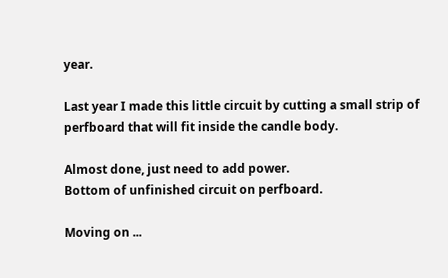year.

Last year I made this little circuit by cutting a small strip of perfboard that will fit inside the candle body.

Almost done, just need to add power.
Bottom of unfinished circuit on perfboard.

Moving on ...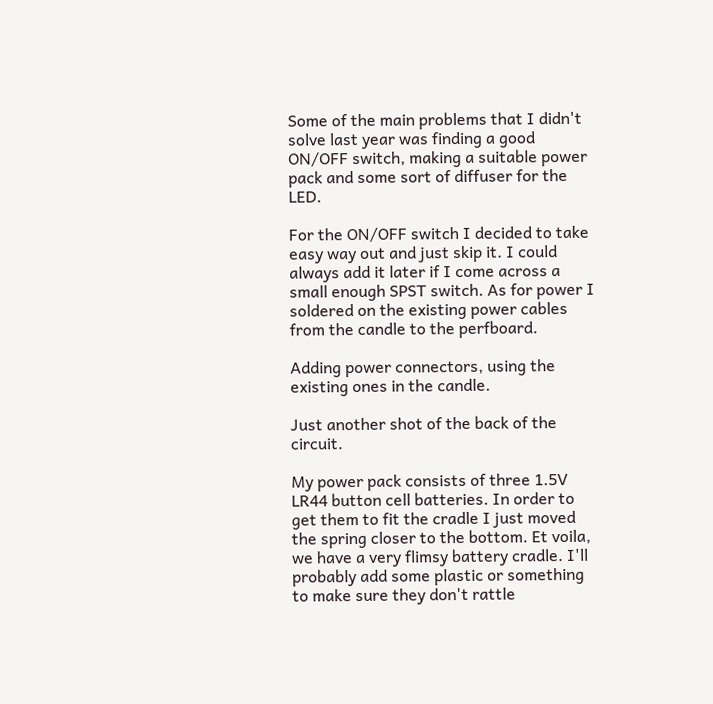Some of the main problems that I didn't solve last year was finding a good ON/OFF switch, making a suitable power pack and some sort of diffuser for the LED.

For the ON/OFF switch I decided to take easy way out and just skip it. I could always add it later if I come across a small enough SPST switch. As for power I soldered on the existing power cables from the candle to the perfboard.

Adding power connectors, using the existing ones in the candle.

Just another shot of the back of the circuit.

My power pack consists of three 1.5V LR44 button cell batteries. In order to get them to fit the cradle I just moved the spring closer to the bottom. Et voila, we have a very flimsy battery cradle. I'll probably add some plastic or something to make sure they don't rattle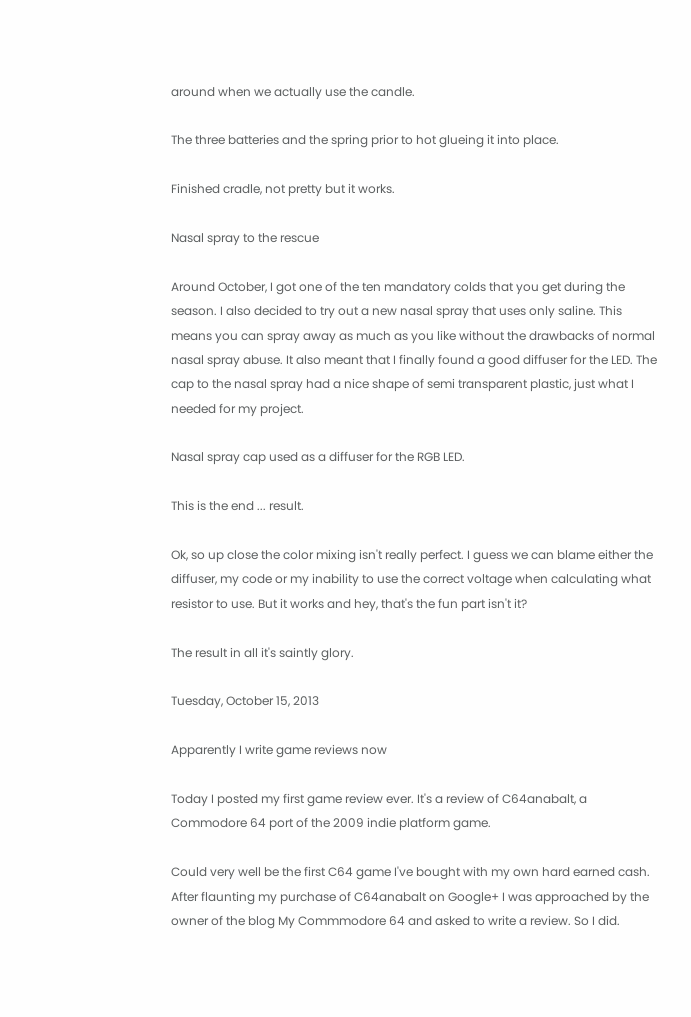around when we actually use the candle.

The three batteries and the spring prior to hot glueing it into place.

Finished cradle, not pretty but it works.

Nasal spray to the rescue

Around October, I got one of the ten mandatory colds that you get during the season. I also decided to try out a new nasal spray that uses only saline. This means you can spray away as much as you like without the drawbacks of normal nasal spray abuse. It also meant that I finally found a good diffuser for the LED. The cap to the nasal spray had a nice shape of semi transparent plastic, just what I needed for my project.

Nasal spray cap used as a diffuser for the RGB LED.

This is the end ... result.

Ok, so up close the color mixing isn't really perfect. I guess we can blame either the diffuser, my code or my inability to use the correct voltage when calculating what resistor to use. But it works and hey, that's the fun part isn't it?

The result in all it's saintly glory.

Tuesday, October 15, 2013

Apparently I write game reviews now

Today I posted my first game review ever. It's a review of C64anabalt, a Commodore 64 port of the 2009 indie platform game.

Could very well be the first C64 game I've bought with my own hard earned cash.
After flaunting my purchase of C64anabalt on Google+ I was approached by the owner of the blog My Commmodore 64 and asked to write a review. So I did.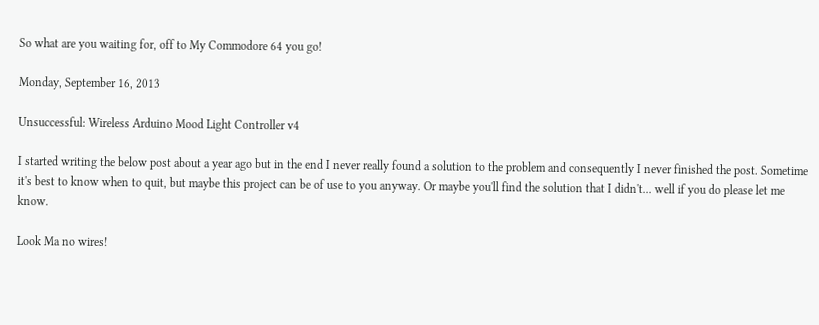So what are you waiting for, off to My Commodore 64 you go!

Monday, September 16, 2013

Unsuccessful: Wireless Arduino Mood Light Controller v4

I started writing the below post about a year ago but in the end I never really found a solution to the problem and consequently I never finished the post. Sometime it's best to know when to quit, but maybe this project can be of use to you anyway. Or maybe you'll find the solution that I didn't... well if you do please let me know.

Look Ma no wires!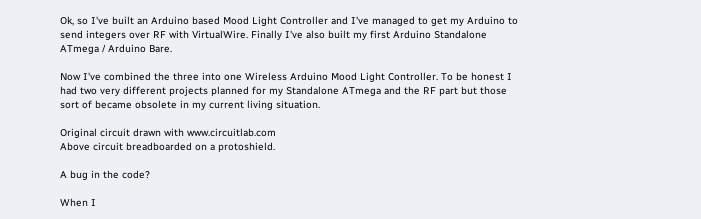Ok, so I've built an Arduino based Mood Light Controller and I've managed to get my Arduino to send integers over RF with VirtualWire. Finally I've also built my first Arduino Standalone ATmega / Arduino Bare.

Now I've combined the three into one Wireless Arduino Mood Light Controller. To be honest I had two very different projects planned for my Standalone ATmega and the RF part but those sort of became obsolete in my current living situation.

Original circuit drawn with www.circuitlab.com
Above circuit breadboarded on a protoshield.

A bug in the code?

When I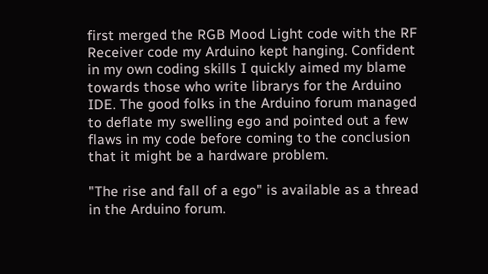first merged the RGB Mood Light code with the RF Receiver code my Arduino kept hanging. Confident in my own coding skills I quickly aimed my blame towards those who write librarys for the Arduino IDE. The good folks in the Arduino forum managed to deflate my swelling ego and pointed out a few flaws in my code before coming to the conclusion that it might be a hardware problem.

"The rise and fall of a ego" is available as a thread in the Arduino forum.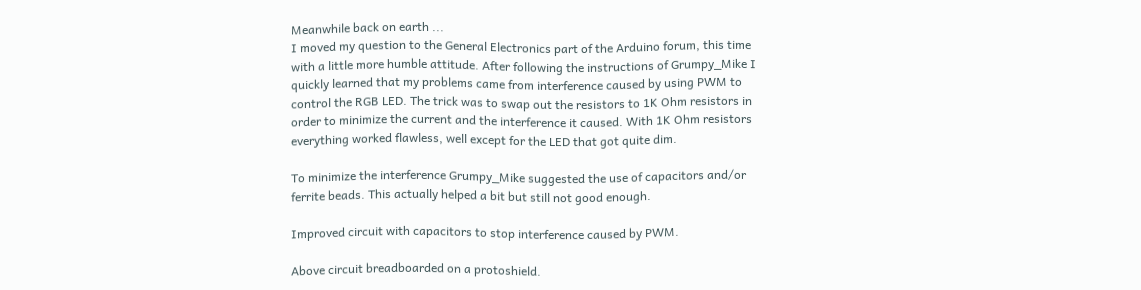Meanwhile back on earth ...
I moved my question to the General Electronics part of the Arduino forum, this time with a little more humble attitude. After following the instructions of Grumpy_Mike I quickly learned that my problems came from interference caused by using PWM to control the RGB LED. The trick was to swap out the resistors to 1K Ohm resistors in order to minimize the current and the interference it caused. With 1K Ohm resistors everything worked flawless, well except for the LED that got quite dim.

To minimize the interference Grumpy_Mike suggested the use of capacitors and/or ferrite beads. This actually helped a bit but still not good enough.

Improved circuit with capacitors to stop interference caused by PWM.

Above circuit breadboarded on a protoshield.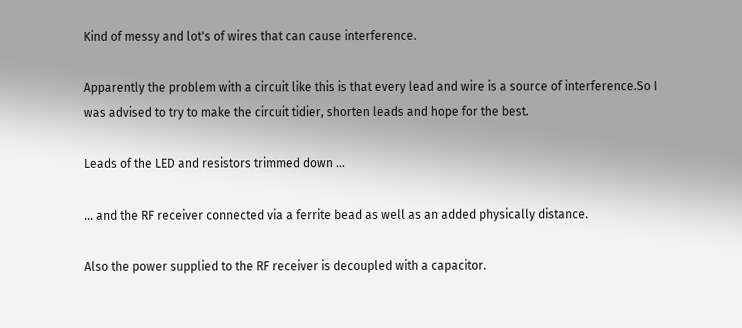Kind of messy and lot's of wires that can cause interference.

Apparently the problem with a circuit like this is that every lead and wire is a source of interference.So I was advised to try to make the circuit tidier, shorten leads and hope for the best.

Leads of the LED and resistors trimmed down ...

... and the RF receiver connected via a ferrite bead as well as an added physically distance.

Also the power supplied to the RF receiver is decoupled with a capacitor.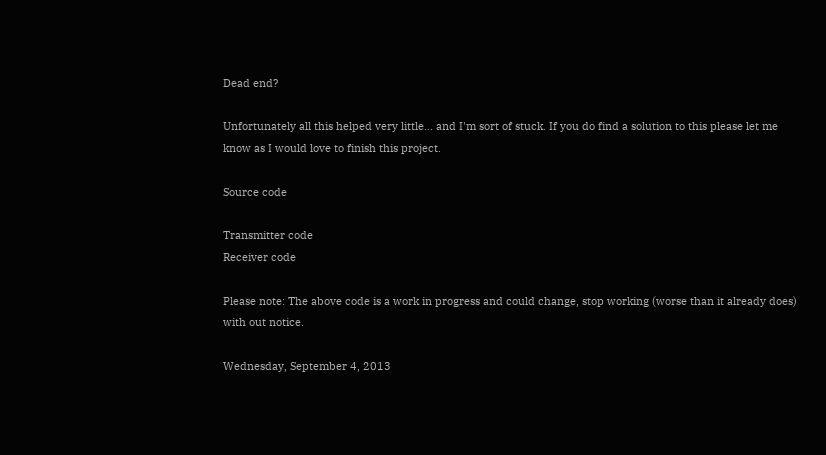Dead end?

Unfortunately all this helped very little... and I'm sort of stuck. If you do find a solution to this please let me know as I would love to finish this project.

Source code

Transmitter code
Receiver code

Please note: The above code is a work in progress and could change, stop working (worse than it already does) with out notice.

Wednesday, September 4, 2013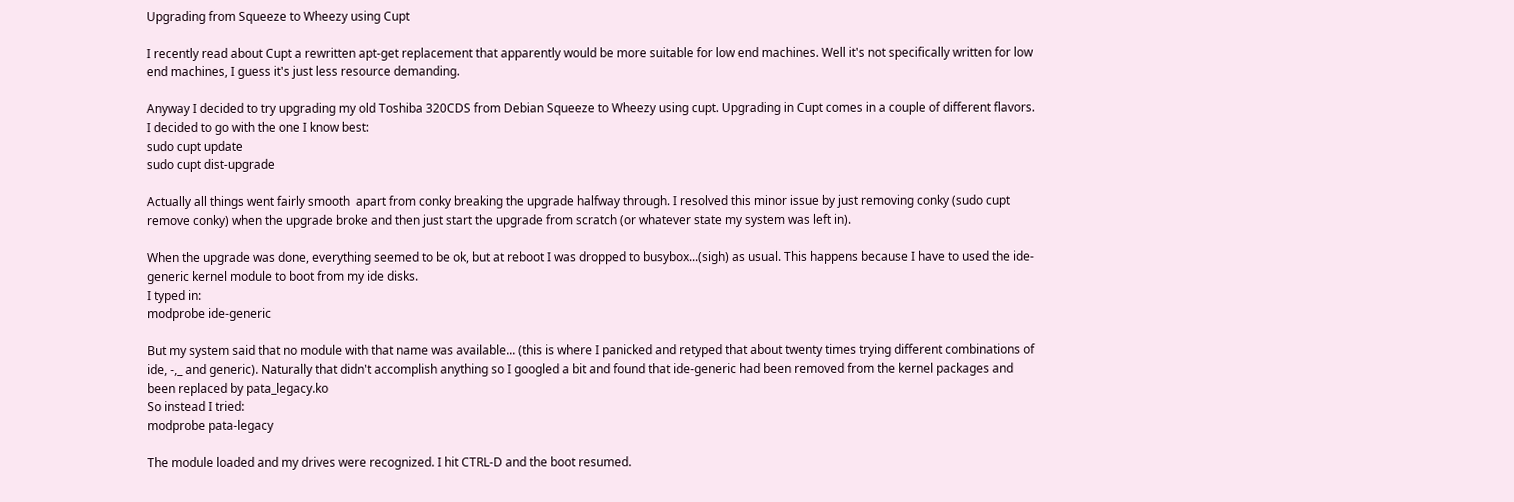Upgrading from Squeeze to Wheezy using Cupt

I recently read about Cupt a rewritten apt-get replacement that apparently would be more suitable for low end machines. Well it's not specifically written for low end machines, I guess it's just less resource demanding.

Anyway I decided to try upgrading my old Toshiba 320CDS from Debian Squeeze to Wheezy using cupt. Upgrading in Cupt comes in a couple of different flavors. I decided to go with the one I know best:
sudo cupt update
sudo cupt dist-upgrade

Actually all things went fairly smooth  apart from conky breaking the upgrade halfway through. I resolved this minor issue by just removing conky (sudo cupt remove conky) when the upgrade broke and then just start the upgrade from scratch (or whatever state my system was left in).

When the upgrade was done, everything seemed to be ok, but at reboot I was dropped to busybox...(sigh) as usual. This happens because I have to used the ide-generic kernel module to boot from my ide disks.
I typed in:
modprobe ide-generic

But my system said that no module with that name was available... (this is where I panicked and retyped that about twenty times trying different combinations of ide, -,_ and generic). Naturally that didn't accomplish anything so I googled a bit and found that ide-generic had been removed from the kernel packages and been replaced by pata_legacy.ko
So instead I tried:
modprobe pata-legacy

The module loaded and my drives were recognized. I hit CTRL-D and the boot resumed.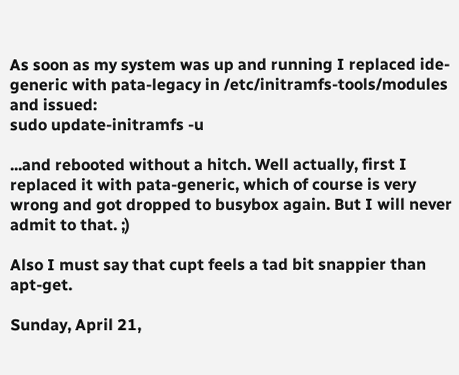As soon as my system was up and running I replaced ide-generic with pata-legacy in /etc/initramfs-tools/modules
and issued:
sudo update-initramfs -u

...and rebooted without a hitch. Well actually, first I replaced it with pata-generic, which of course is very wrong and got dropped to busybox again. But I will never admit to that. ;)

Also I must say that cupt feels a tad bit snappier than apt-get.

Sunday, April 21,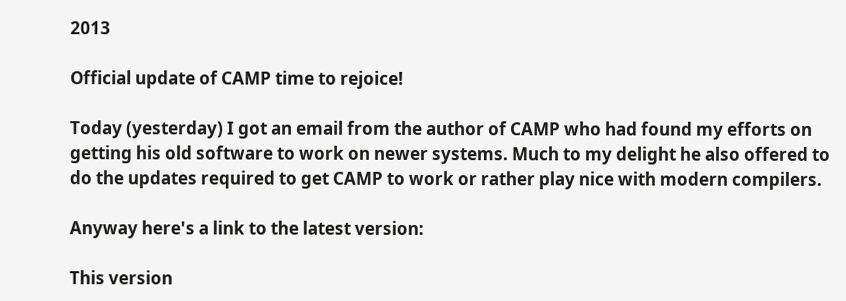2013

Official update of CAMP time to rejoice!

Today (yesterday) I got an email from the author of CAMP who had found my efforts on getting his old software to work on newer systems. Much to my delight he also offered to do the updates required to get CAMP to work or rather play nice with modern compilers.

Anyway here's a link to the latest version:

This version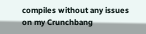compiles without any issues on my Crunchbang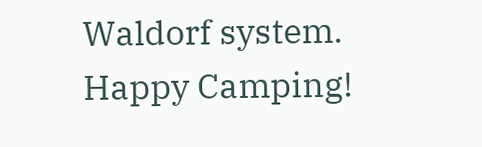Waldorf system. Happy Camping!